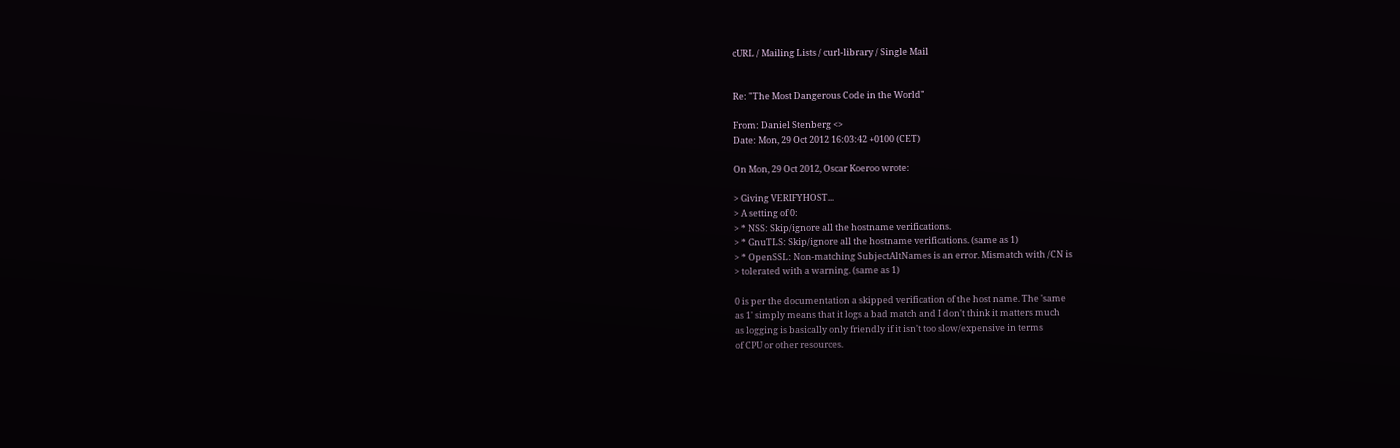cURL / Mailing Lists / curl-library / Single Mail


Re: "The Most Dangerous Code in the World"

From: Daniel Stenberg <>
Date: Mon, 29 Oct 2012 16:03:42 +0100 (CET)

On Mon, 29 Oct 2012, Oscar Koeroo wrote:

> Giving VERIFYHOST...
> A setting of 0:
> * NSS: Skip/ignore all the hostname verifications.
> * GnuTLS: Skip/ignore all the hostname verifications. (same as 1)
> * OpenSSL: Non-matching SubjectAltNames is an error. Mismatch with /CN is
> tolerated with a warning. (same as 1)

0 is per the documentation a skipped verification of the host name. The 'same
as 1' simply means that it logs a bad match and I don't think it matters much
as logging is basically only friendly if it isn't too slow/expensive in terms
of CPU or other resources.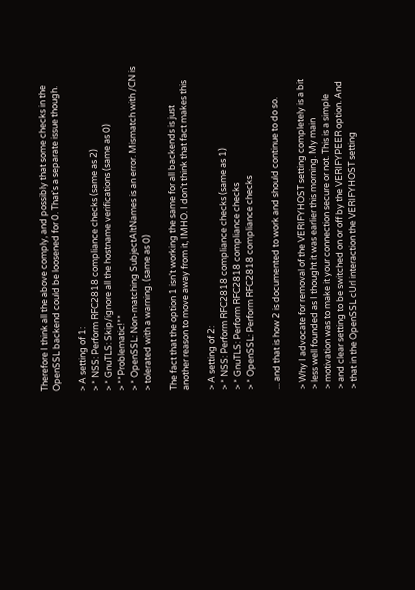Therefore I think all the above comply, and possibly that some checks in the
OpenSSL backend could be loosened for 0. That's a separate issue though.

> A setting of 1:
> * NSS: Perform RFC2818 compliance checks (same as 2)
> * GnuTLS: Skip/ignore all the hostname verifications (same as 0)
> **Problematic!**
> * OpenSSL: Non-matching SubjectAltNames is an error. Mismatch with /CN is
> tolerated with a warning. (same as 0)

The fact that the option 1 isn't working the same for all backends is just
another reason to move away from it, IMHO. I don't think that fact makes this

> A setting of 2:
> * NSS: Perform RFC2818 compliance checks (same as 1)
> * GnuTLS: Perform RFC2818 compliance checks
> * OpenSSL: Perform RFC2818 compliance checks

... and that is how 2 is documented to work and should continue to do so.

> Why I advocate for removal of the VERIFYHOST setting completely is a bit
> less well founded as I thought it was earlier this morning. My main
> motivation was to make it your connection secure or not. This is a simple
> and clear setting to be switched on or off by the VERIFYPEER option. And
> that in the OpenSSL cUrl interaction the VERIFYHOST setting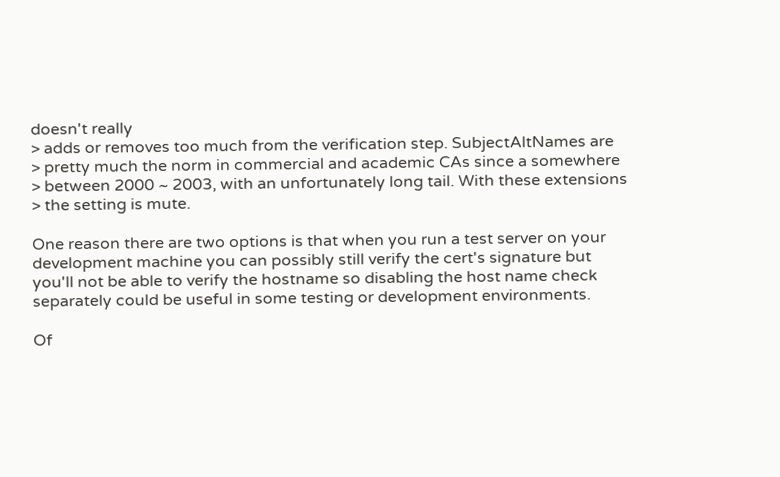doesn't really
> adds or removes too much from the verification step. SubjectAltNames are
> pretty much the norm in commercial and academic CAs since a somewhere
> between 2000 ~ 2003, with an unfortunately long tail. With these extensions
> the setting is mute.

One reason there are two options is that when you run a test server on your
development machine you can possibly still verify the cert's signature but
you'll not be able to verify the hostname so disabling the host name check
separately could be useful in some testing or development environments.

Of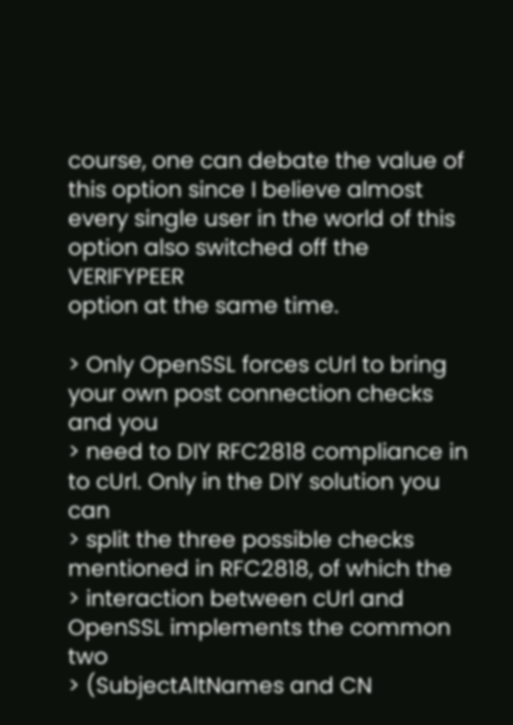course, one can debate the value of this option since I believe almost
every single user in the world of this option also switched off the VERIFYPEER
option at the same time.

> Only OpenSSL forces cUrl to bring your own post connection checks and you
> need to DIY RFC2818 compliance in to cUrl. Only in the DIY solution you can
> split the three possible checks mentioned in RFC2818, of which the
> interaction between cUrl and OpenSSL implements the common two
> (SubjectAltNames and CN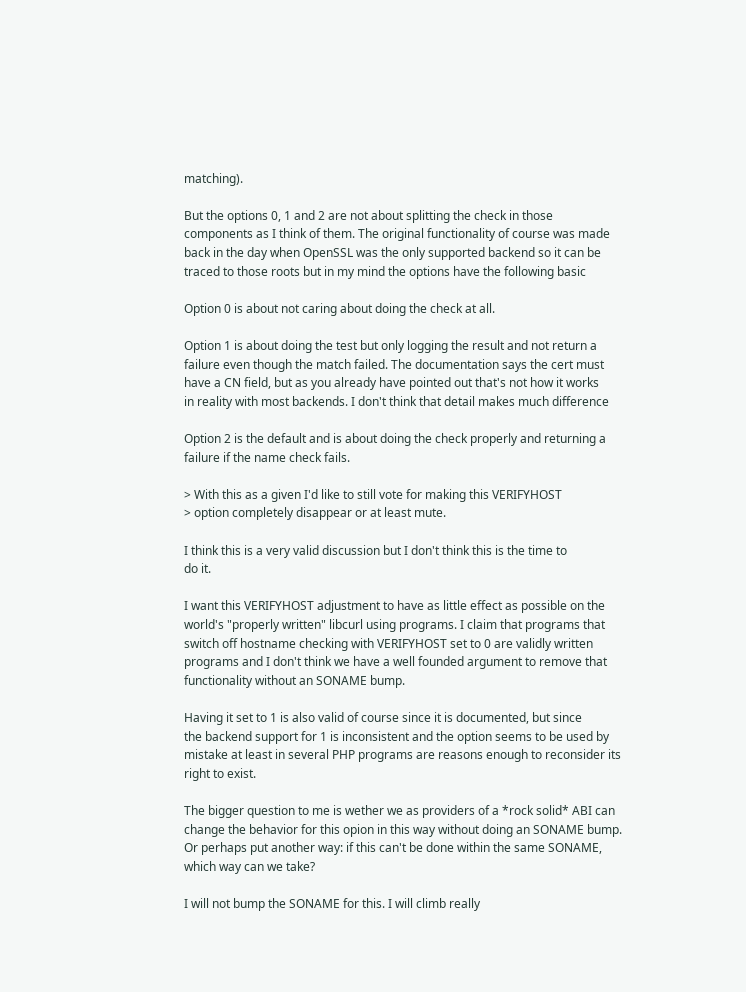matching).

But the options 0, 1 and 2 are not about splitting the check in those
components as I think of them. The original functionality of course was made
back in the day when OpenSSL was the only supported backend so it can be
traced to those roots but in my mind the options have the following basic

Option 0 is about not caring about doing the check at all.

Option 1 is about doing the test but only logging the result and not return a
failure even though the match failed. The documentation says the cert must
have a CN field, but as you already have pointed out that's not how it works
in reality with most backends. I don't think that detail makes much difference

Option 2 is the default and is about doing the check properly and returning a
failure if the name check fails.

> With this as a given I'd like to still vote for making this VERIFYHOST
> option completely disappear or at least mute.

I think this is a very valid discussion but I don't think this is the time to
do it.

I want this VERIFYHOST adjustment to have as little effect as possible on the
world's "properly written" libcurl using programs. I claim that programs that
switch off hostname checking with VERIFYHOST set to 0 are validly written
programs and I don't think we have a well founded argument to remove that
functionality without an SONAME bump.

Having it set to 1 is also valid of course since it is documented, but since
the backend support for 1 is inconsistent and the option seems to be used by
mistake at least in several PHP programs are reasons enough to reconsider its
right to exist.

The bigger question to me is wether we as providers of a *rock solid* ABI can
change the behavior for this opion in this way without doing an SONAME bump.
Or perhaps put another way: if this can't be done within the same SONAME,
which way can we take?

I will not bump the SONAME for this. I will climb really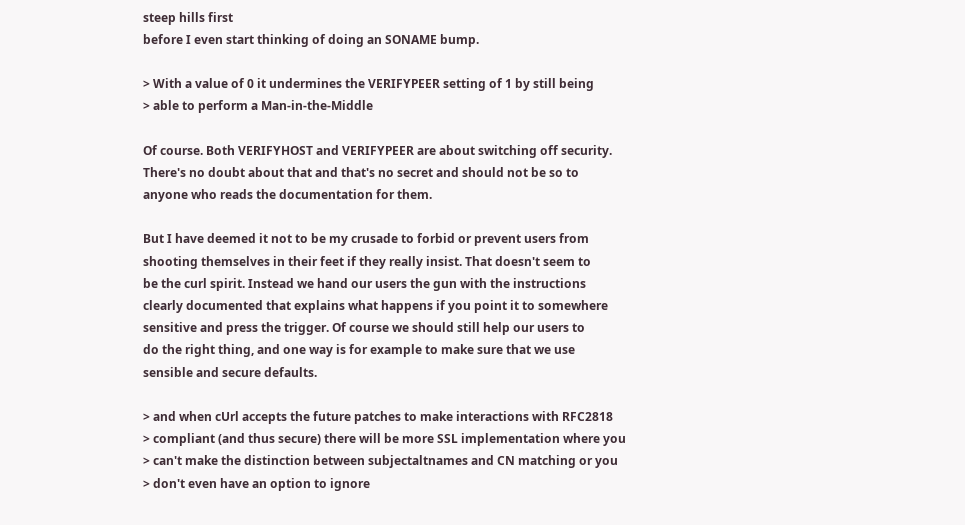steep hills first
before I even start thinking of doing an SONAME bump.

> With a value of 0 it undermines the VERIFYPEER setting of 1 by still being
> able to perform a Man-in-the-Middle

Of course. Both VERIFYHOST and VERIFYPEER are about switching off security.
There's no doubt about that and that's no secret and should not be so to
anyone who reads the documentation for them.

But I have deemed it not to be my crusade to forbid or prevent users from
shooting themselves in their feet if they really insist. That doesn't seem to
be the curl spirit. Instead we hand our users the gun with the instructions
clearly documented that explains what happens if you point it to somewhere
sensitive and press the trigger. Of course we should still help our users to
do the right thing, and one way is for example to make sure that we use
sensible and secure defaults.

> and when cUrl accepts the future patches to make interactions with RFC2818
> compliant (and thus secure) there will be more SSL implementation where you
> can't make the distinction between subjectaltnames and CN matching or you
> don't even have an option to ignore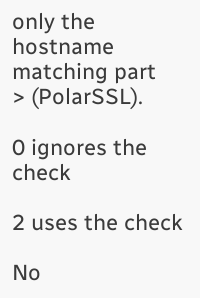only the hostname matching part
> (PolarSSL).

0 ignores the check

2 uses the check

No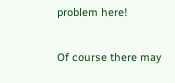problem here!

Of course there may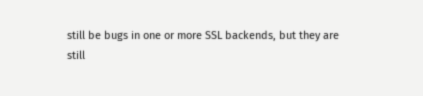still be bugs in one or more SSL backends, but they are
still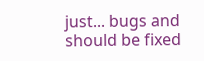just... bugs and should be fixed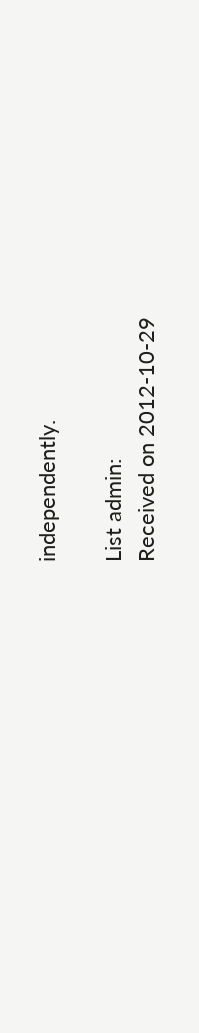independently.

List admin:
Received on 2012-10-29